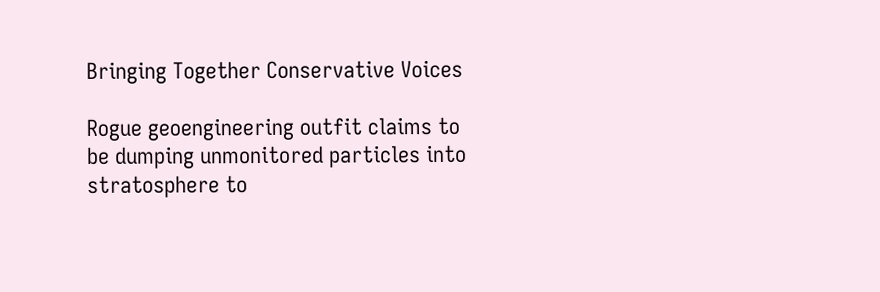Bringing Together Conservative Voices

Rogue geoengineering outfit claims to be dumping unmonitored particles into stratosphere to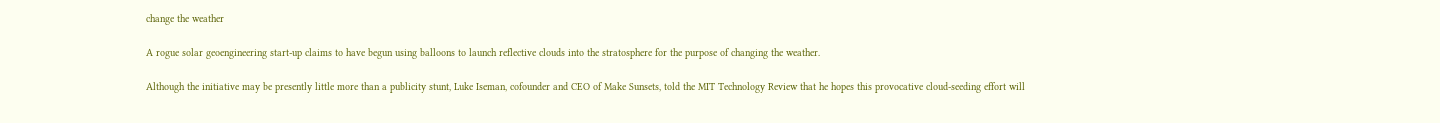change the weather

A rogue solar geoengineering start-up claims to have begun using balloons to launch reflective clouds into the stratosphere for the purpose of changing the weather.

Although the initiative may be presently little more than a publicity stunt, Luke Iseman, cofounder and CEO of Make Sunsets, told the MIT Technology Review that he hopes this provocative cloud-seeding effort will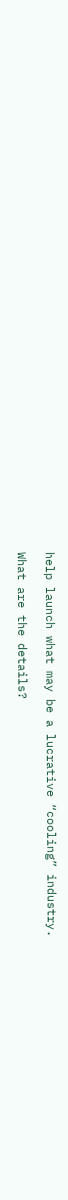help launch what may be a lucrative “cooling” industry.

What are the details?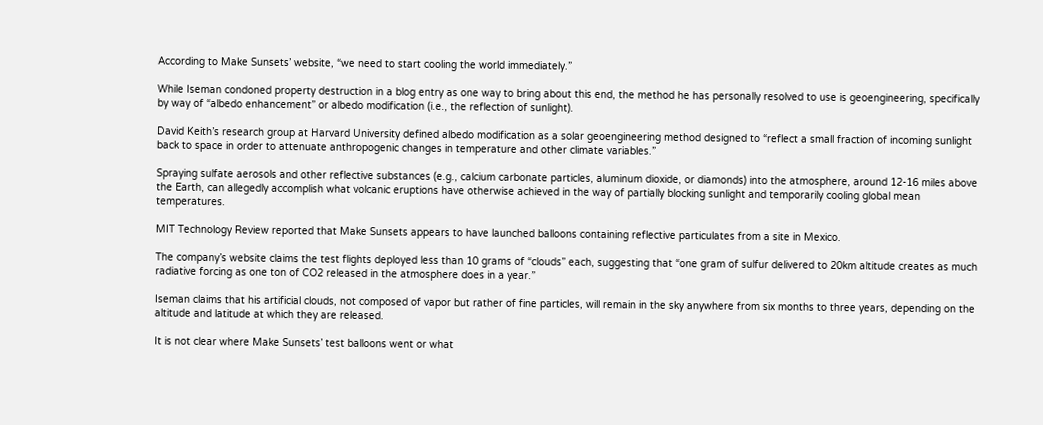According to Make Sunsets’ website, “we need to start cooling the world immediately.”

While Iseman condoned property destruction in a blog entry as one way to bring about this end, the method he has personally resolved to use is geoengineering, specifically by way of “albedo enhancement” or albedo modification (i.e., the reflection of sunlight).

David Keith’s research group at Harvard University defined albedo modification as a solar geoengineering method designed to “reflect a small fraction of incoming sunlight back to space in order to attenuate anthropogenic changes in temperature and other climate variables.”

Spraying sulfate aerosols and other reflective substances (e.g., calcium carbonate particles, aluminum dioxide, or diamonds) into the atmosphere, around 12-16 miles above the Earth, can allegedly accomplish what volcanic eruptions have otherwise achieved in the way of partially blocking sunlight and temporarily cooling global mean temperatures.

MIT Technology Review reported that Make Sunsets appears to have launched balloons containing reflective particulates from a site in Mexico.

The company’s website claims the test flights deployed less than 10 grams of “clouds” each, suggesting that “one gram of sulfur delivered to 20km altitude creates as much radiative forcing as one ton of CO2 released in the atmosphere does in a year.”

Iseman claims that his artificial clouds, not composed of vapor but rather of fine particles, will remain in the sky anywhere from six months to three years, depending on the altitude and latitude at which they are released.

It is not clear where Make Sunsets’ test balloons went or what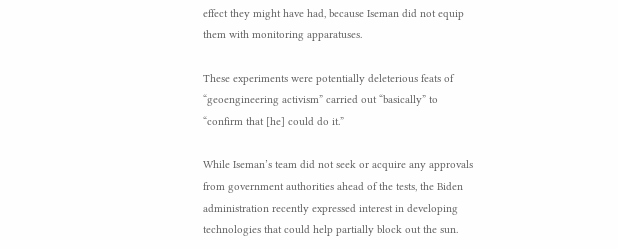effect they might have had, because Iseman did not equip them with monitoring apparatuses.

These experiments were potentially deleterious feats of “geoengineering activism” carried out “basically” to “confirm that [he] could do it.”

While Iseman’s team did not seek or acquire any approvals from government authorities ahead of the tests, the Biden administration recently expressed interest in developing technologies that could help partially block out the sun.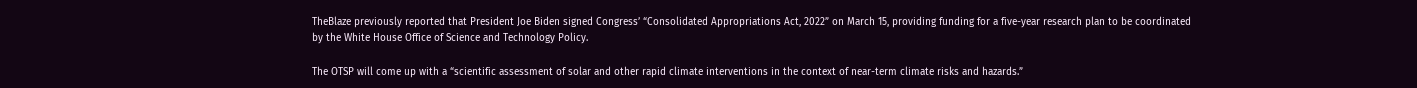TheBlaze previously reported that President Joe Biden signed Congress’ “Consolidated Appropriations Act, 2022” on March 15, providing funding for a five-year research plan to be coordinated by the White House Office of Science and Technology Policy.

The OTSP will come up with a “scientific assessment of solar and other rapid climate interventions in the context of near-term climate risks and hazards.”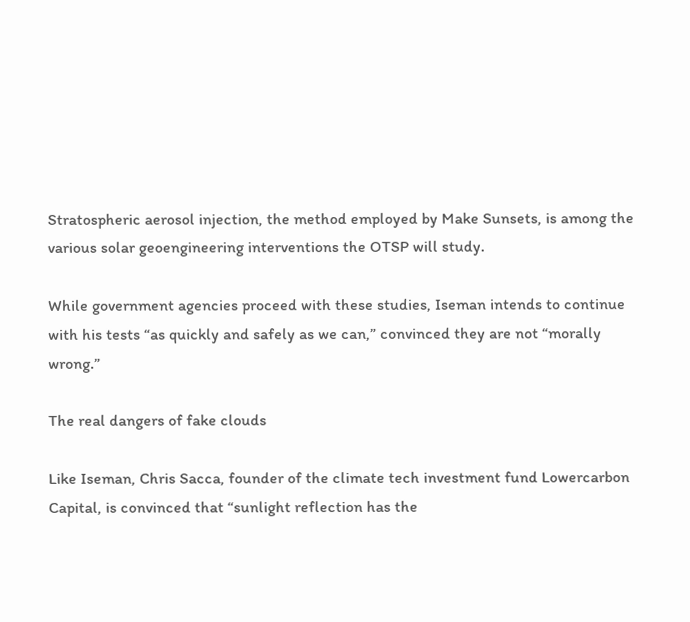Stratospheric aerosol injection, the method employed by Make Sunsets, is among the various solar geoengineering interventions the OTSP will study.

While government agencies proceed with these studies, Iseman intends to continue with his tests “as quickly and safely as we can,” convinced they are not “morally wrong.”

The real dangers of fake clouds

Like Iseman, Chris Sacca, founder of the climate tech investment fund Lowercarbon Capital, is convinced that “sunlight reflection has the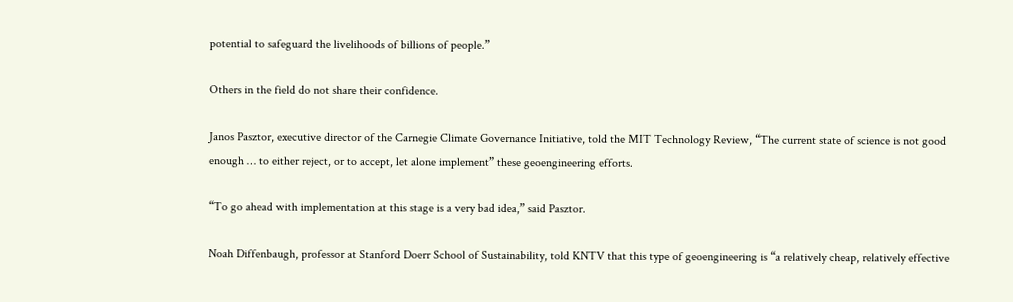potential to safeguard the livelihoods of billions of people.”

Others in the field do not share their confidence.

Janos Pasztor, executive director of the Carnegie Climate Governance Initiative, told the MIT Technology Review, “The current state of science is not good enough … to either reject, or to accept, let alone implement” these geoengineering efforts.

“To go ahead with implementation at this stage is a very bad idea,” said Pasztor.

Noah Diffenbaugh, professor at Stanford Doerr School of Sustainability, told KNTV that this type of geoengineering is “a relatively cheap, relatively effective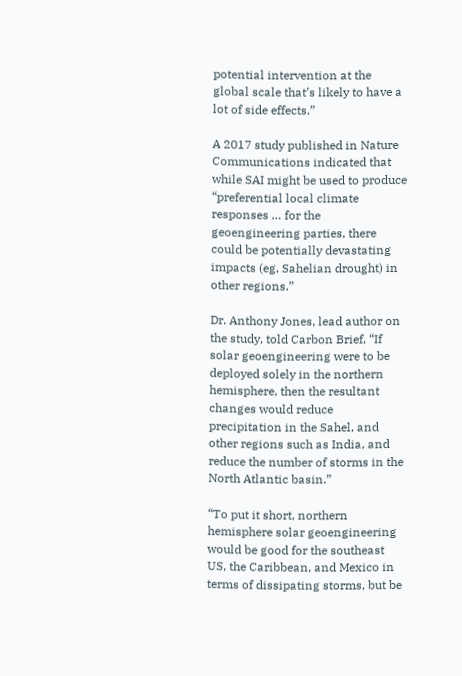potential intervention at the global scale that’s likely to have a lot of side effects.”

A 2017 study published in Nature Communications indicated that while SAI might be used to produce “preferential local climate responses … for the geoengineering parties, there could be potentially devastating impacts (eg, Sahelian drought) in other regions.”

Dr. Anthony Jones, lead author on the study, told Carbon Brief, “If solar geoengineering were to be deployed solely in the northern hemisphere, then the resultant changes would reduce precipitation in the Sahel, and other regions such as India, and reduce the number of storms in the North Atlantic basin.”

“To put it short, northern hemisphere solar geoengineering would be good for the southeast US, the Caribbean, and Mexico in terms of dissipating storms, but be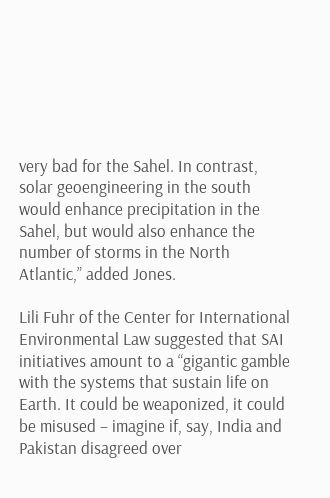very bad for the Sahel. In contrast, solar geoengineering in the south would enhance precipitation in the Sahel, but would also enhance the number of storms in the North Atlantic,” added Jones.

Lili Fuhr of the Center for International Environmental Law suggested that SAI initiatives amount to a “gigantic gamble with the systems that sustain life on Earth. It could be weaponized, it could be misused – imagine if, say, India and Pakistan disagreed over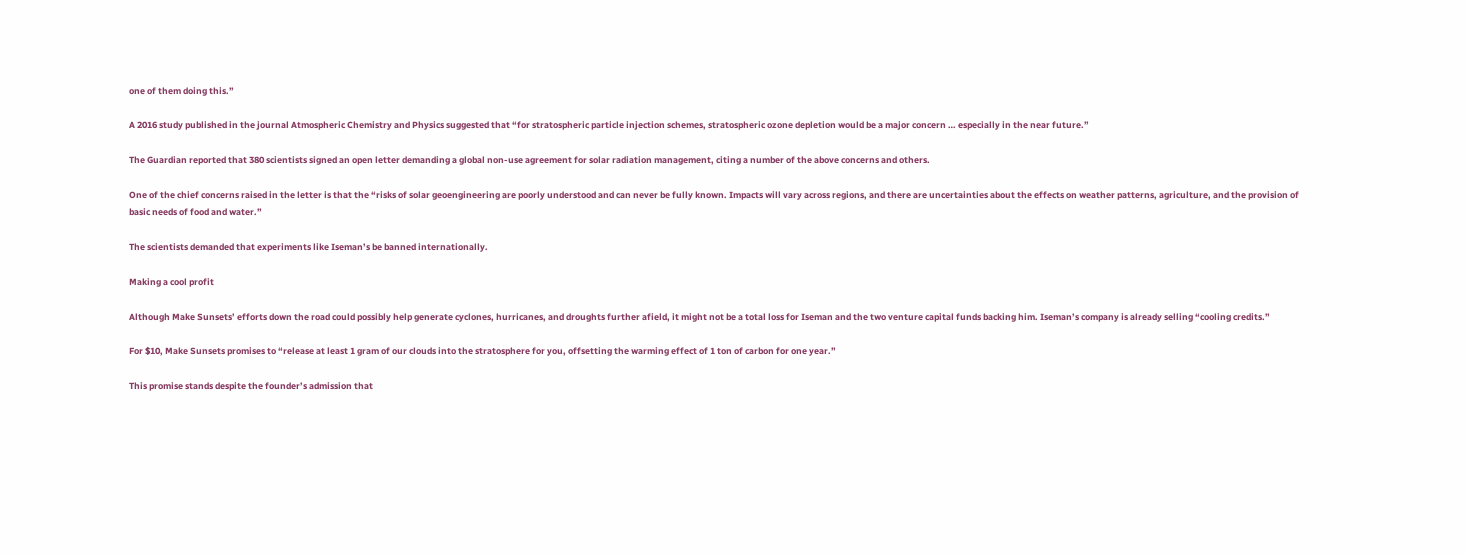one of them doing this.”

A 2016 study published in the journal Atmospheric Chemistry and Physics suggested that “for stratospheric particle injection schemes, stratospheric ozone depletion would be a major concern … especially in the near future.”

The Guardian reported that 380 scientists signed an open letter demanding a global non-use agreement for solar radiation management, citing a number of the above concerns and others.

One of the chief concerns raised in the letter is that the “risks of solar geoengineering are poorly understood and can never be fully known. Impacts will vary across regions, and there are uncertainties about the effects on weather patterns, agriculture, and the provision of basic needs of food and water.”

The scientists demanded that experiments like Iseman’s be banned internationally.

Making a cool profit

Although Make Sunsets’ efforts down the road could possibly help generate cyclones, hurricanes, and droughts further afield, it might not be a total loss for Iseman and the two venture capital funds backing him. Iseman’s company is already selling “cooling credits.”

For $10, Make Sunsets promises to “release at least 1 gram of our clouds into the stratosphere for you, offsetting the warming effect of 1 ton of carbon for one year.”

This promise stands despite the founder’s admission that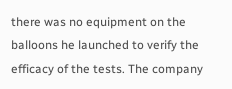there was no equipment on the balloons he launched to verify the efficacy of the tests. The company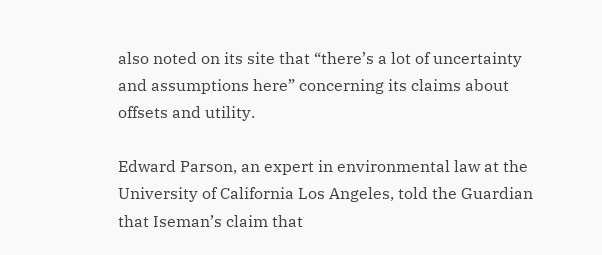also noted on its site that “there’s a lot of uncertainty and assumptions here” concerning its claims about offsets and utility.

Edward Parson, an expert in environmental law at the University of California Los Angeles, told the Guardian that Iseman’s claim that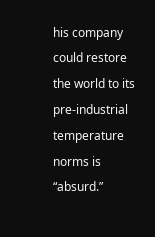his company could restore the world to its pre-industrial temperature norms is “absurd.”